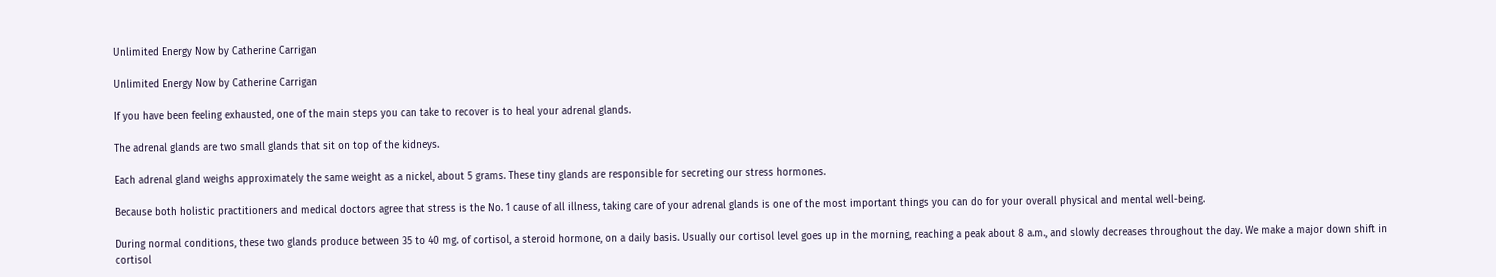Unlimited Energy Now by Catherine Carrigan

Unlimited Energy Now by Catherine Carrigan

If you have been feeling exhausted, one of the main steps you can take to recover is to heal your adrenal glands.

The adrenal glands are two small glands that sit on top of the kidneys.

Each adrenal gland weighs approximately the same weight as a nickel, about 5 grams. These tiny glands are responsible for secreting our stress hormones.

Because both holistic practitioners and medical doctors agree that stress is the No. 1 cause of all illness, taking care of your adrenal glands is one of the most important things you can do for your overall physical and mental well-being.

During normal conditions, these two glands produce between 35 to 40 mg. of cortisol, a steroid hormone, on a daily basis. Usually our cortisol level goes up in the morning, reaching a peak about 8 a.m., and slowly decreases throughout the day. We make a major down shift in cortisol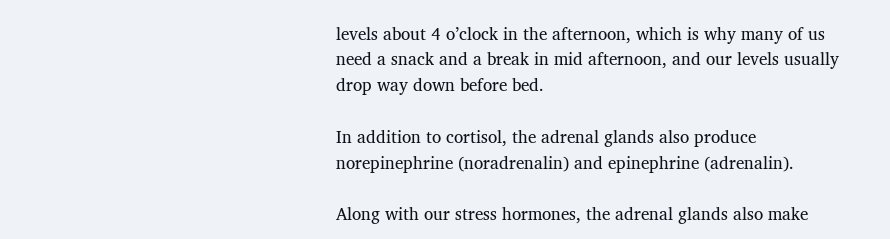levels about 4 o’clock in the afternoon, which is why many of us need a snack and a break in mid afternoon, and our levels usually drop way down before bed.

In addition to cortisol, the adrenal glands also produce norepinephrine (noradrenalin) and epinephrine (adrenalin).

Along with our stress hormones, the adrenal glands also make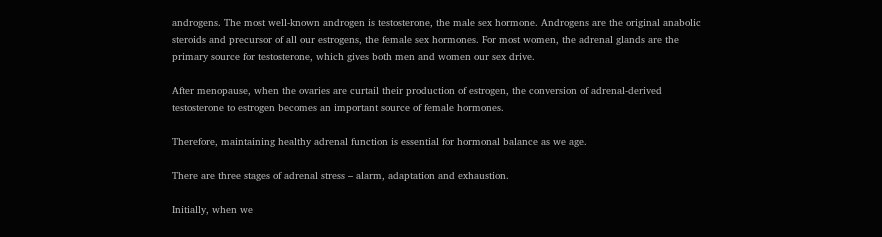androgens. The most well-known androgen is testosterone, the male sex hormone. Androgens are the original anabolic steroids and precursor of all our estrogens, the female sex hormones. For most women, the adrenal glands are the primary source for testosterone, which gives both men and women our sex drive.

After menopause, when the ovaries are curtail their production of estrogen, the conversion of adrenal-derived testosterone to estrogen becomes an important source of female hormones.

Therefore, maintaining healthy adrenal function is essential for hormonal balance as we age.

There are three stages of adrenal stress – alarm, adaptation and exhaustion.

Initially, when we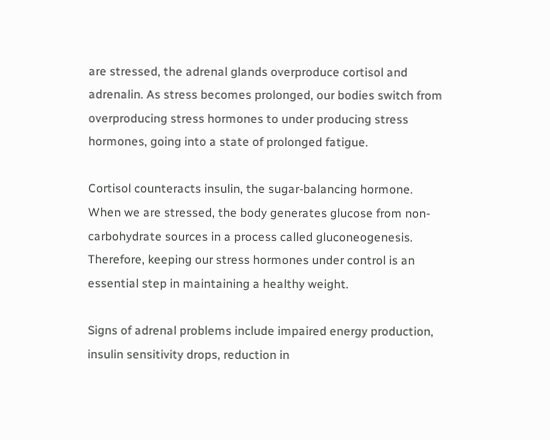are stressed, the adrenal glands overproduce cortisol and adrenalin. As stress becomes prolonged, our bodies switch from overproducing stress hormones to under producing stress hormones, going into a state of prolonged fatigue.

Cortisol counteracts insulin, the sugar-balancing hormone. When we are stressed, the body generates glucose from non-carbohydrate sources in a process called gluconeogenesis. Therefore, keeping our stress hormones under control is an essential step in maintaining a healthy weight.

Signs of adrenal problems include impaired energy production, insulin sensitivity drops, reduction in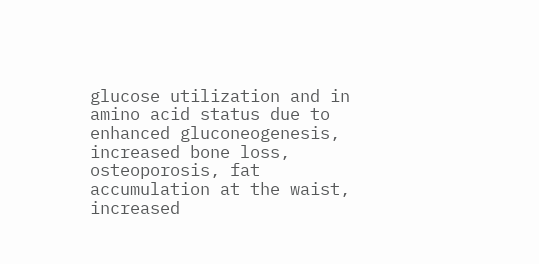glucose utilization and in amino acid status due to enhanced gluconeogenesis, increased bone loss, osteoporosis, fat accumulation at the waist, increased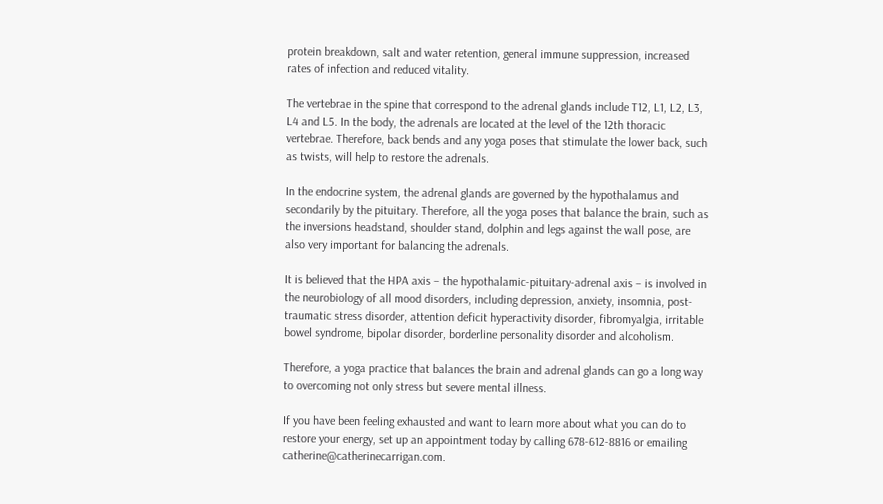protein breakdown, salt and water retention, general immune suppression, increased rates of infection and reduced vitality.

The vertebrae in the spine that correspond to the adrenal glands include T12, L1, L2, L3, L4 and L5. In the body, the adrenals are located at the level of the 12th thoracic vertebrae. Therefore, back bends and any yoga poses that stimulate the lower back, such as twists, will help to restore the adrenals.

In the endocrine system, the adrenal glands are governed by the hypothalamus and secondarily by the pituitary. Therefore, all the yoga poses that balance the brain, such as the inversions headstand, shoulder stand, dolphin and legs against the wall pose, are also very important for balancing the adrenals.

It is believed that the HPA axis – the hypothalamic-pituitary-adrenal axis – is involved in the neurobiology of all mood disorders, including depression, anxiety, insomnia, post-traumatic stress disorder, attention deficit hyperactivity disorder, fibromyalgia, irritable bowel syndrome, bipolar disorder, borderline personality disorder and alcoholism.

Therefore, a yoga practice that balances the brain and adrenal glands can go a long way to overcoming not only stress but severe mental illness.

If you have been feeling exhausted and want to learn more about what you can do to restore your energy, set up an appointment today by calling 678-612-8816 or emailing catherine@catherinecarrigan.com.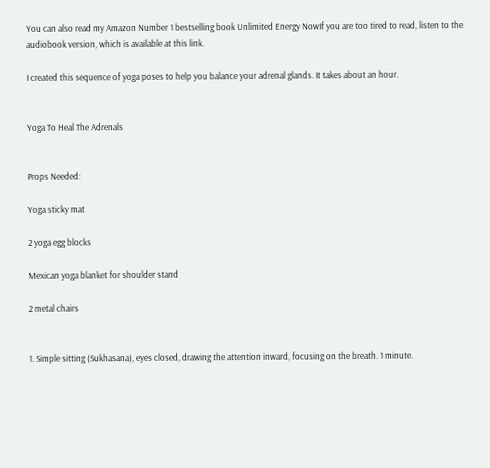You can also read my Amazon Number 1 bestselling book Unlimited Energy NowIf you are too tired to read, listen to the audiobook version, which is available at this link.

I created this sequence of yoga poses to help you balance your adrenal glands. It takes about an hour.


Yoga To Heal The Adrenals


Props Needed:

Yoga sticky mat

2 yoga egg blocks

Mexican yoga blanket for shoulder stand

2 metal chairs


1. Simple sitting (Sukhasana), eyes closed, drawing the attention inward, focusing on the breath. 1 minute.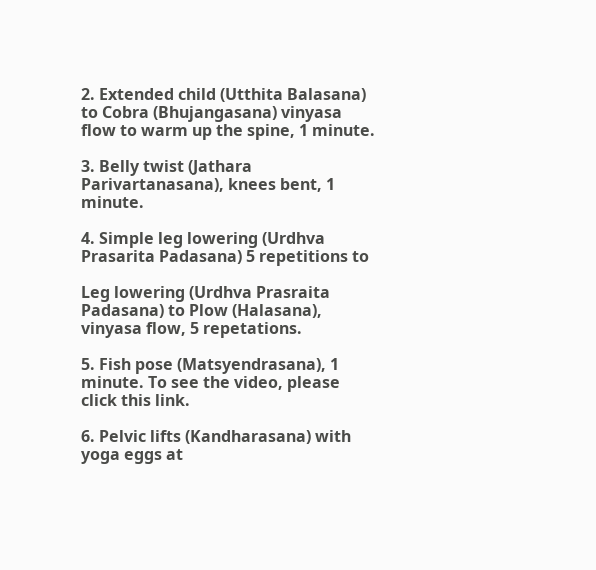2. Extended child (Utthita Balasana) to Cobra (Bhujangasana) vinyasa flow to warm up the spine, 1 minute.

3. Belly twist (Jathara Parivartanasana), knees bent, 1 minute.

4. Simple leg lowering (Urdhva Prasarita Padasana) 5 repetitions to

Leg lowering (Urdhva Prasraita Padasana) to Plow (Halasana), vinyasa flow, 5 repetations.

5. Fish pose (Matsyendrasana), 1 minute. To see the video, please click this link.

6. Pelvic lifts (Kandharasana) with yoga eggs at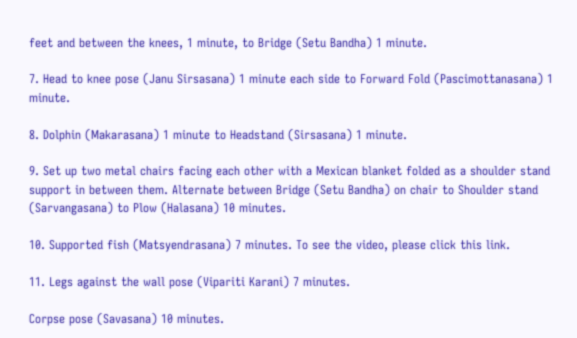feet and between the knees, 1 minute, to Bridge (Setu Bandha) 1 minute.

7. Head to knee pose (Janu Sirsasana) 1 minute each side to Forward Fold (Pascimottanasana) 1 minute.

8. Dolphin (Makarasana) 1 minute to Headstand (Sirsasana) 1 minute.

9. Set up two metal chairs facing each other with a Mexican blanket folded as a shoulder stand support in between them. Alternate between Bridge (Setu Bandha) on chair to Shoulder stand (Sarvangasana) to Plow (Halasana) 10 minutes.

10. Supported fish (Matsyendrasana) 7 minutes. To see the video, please click this link.

11. Legs against the wall pose (Vipariti Karani) 7 minutes.

Corpse pose (Savasana) 10 minutes.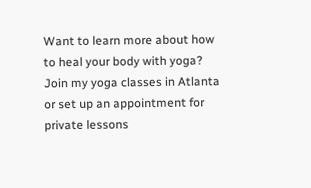Want to learn more about how to heal your body with yoga? Join my yoga classes in Atlanta or set up an appointment for private lessons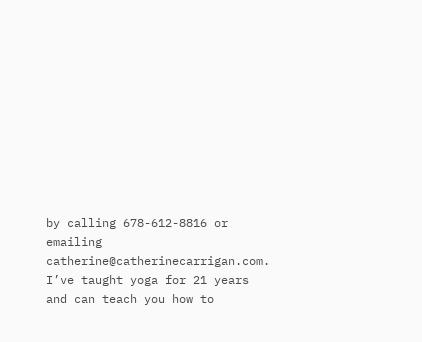by calling 678-612-8816 or emailing catherine@catherinecarrigan.com. I’ve taught yoga for 21 years and can teach you how to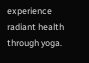experience radiant health through yoga.